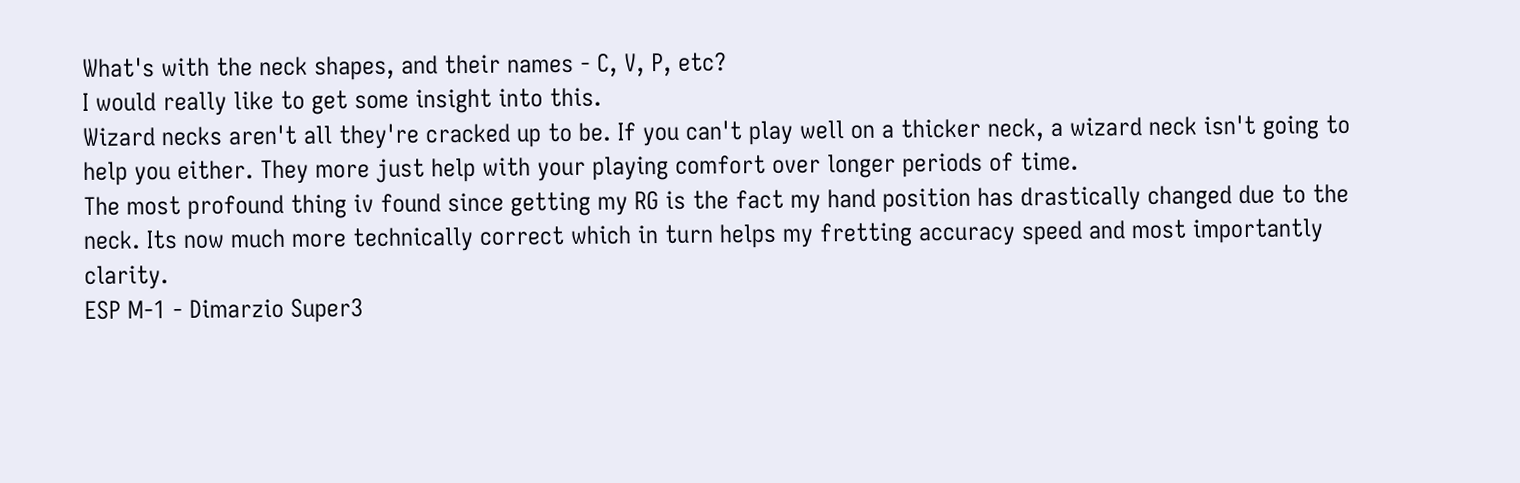What's with the neck shapes, and their names - C, V, P, etc?
I would really like to get some insight into this.
Wizard necks aren't all they're cracked up to be. If you can't play well on a thicker neck, a wizard neck isn't going to help you either. They more just help with your playing comfort over longer periods of time.
The most profound thing iv found since getting my RG is the fact my hand position has drastically changed due to the neck. Its now much more technically correct which in turn helps my fretting accuracy speed and most importantly clarity.
ESP M-1 - Dimarzio Super3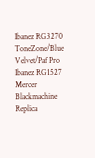Ibanez RG3270 ToneZone/Blue Velvet/Paf Pro
Ibanez RG1527
Mercer Blackmachine Replica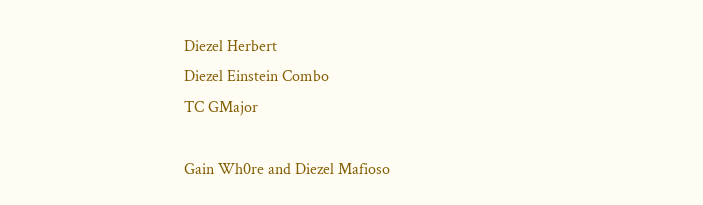Diezel Herbert
Diezel Einstein Combo
TC GMajor

Gain Wh0re and Diezel Mafioso